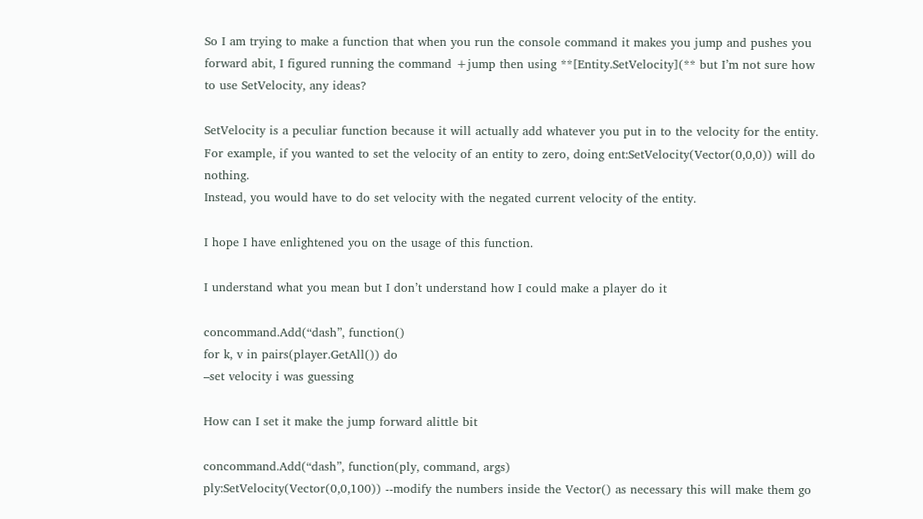So I am trying to make a function that when you run the console command it makes you jump and pushes you forward abit, I figured running the command +jump then using **[Entity.SetVelocity](** but I’m not sure how to use SetVelocity, any ideas?

SetVelocity is a peculiar function because it will actually add whatever you put in to the velocity for the entity.
For example, if you wanted to set the velocity of an entity to zero, doing ent:SetVelocity(Vector(0,0,0)) will do nothing.
Instead, you would have to do set velocity with the negated current velocity of the entity.

I hope I have enlightened you on the usage of this function.

I understand what you mean but I don’t understand how I could make a player do it

concommand.Add(“dash”, function()
for k, v in pairs(player.GetAll()) do
–set velocity i was guessing

How can I set it make the jump forward alittle bit

concommand.Add(“dash”, function(ply, command, args)
ply:SetVelocity(Vector(0,0,100)) --modify the numbers inside the Vector() as necessary this will make them go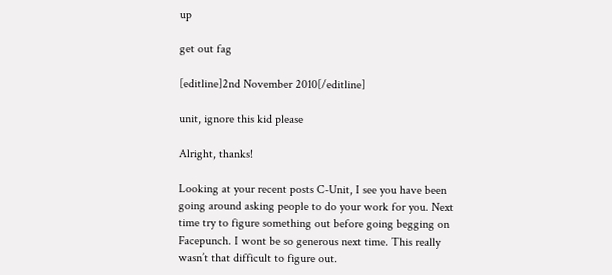up

get out fag

[editline]2nd November 2010[/editline]

unit, ignore this kid please

Alright, thanks!

Looking at your recent posts C-Unit, I see you have been going around asking people to do your work for you. Next time try to figure something out before going begging on Facepunch. I wont be so generous next time. This really wasn’t that difficult to figure out.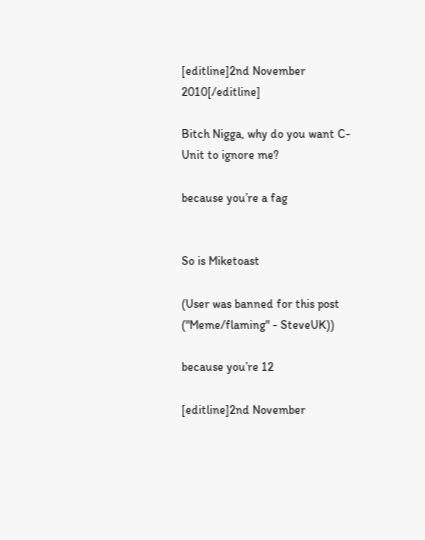[editline]2nd November 2010[/editline]

Bitch Nigga, why do you want C-Unit to ignore me?

because you’re a fag


So is Miketoast

(User was banned for this post ("Meme/flaming" - SteveUK))

because you’re 12

[editline]2nd November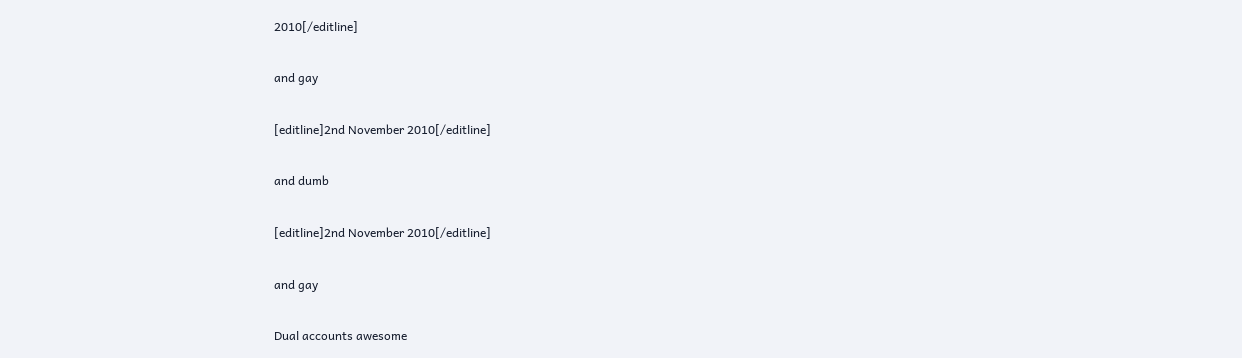2010[/editline]

and gay

[editline]2nd November 2010[/editline]

and dumb

[editline]2nd November 2010[/editline]

and gay

Dual accounts awesome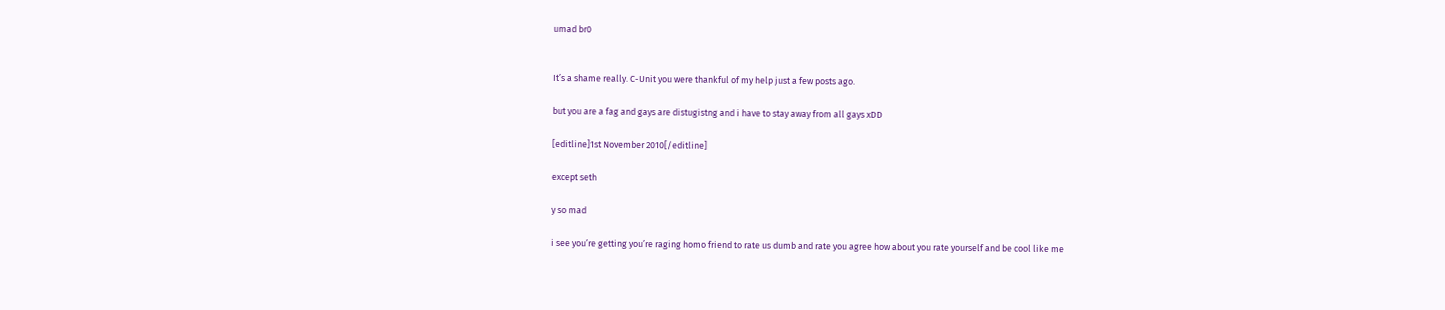umad br0


It’s a shame really. C-Unit you were thankful of my help just a few posts ago.

but you are a fag and gays are distugistng and i have to stay away from all gays xDD

[editline]1st November 2010[/editline]

except seth

y so mad

i see you’re getting you’re raging homo friend to rate us dumb and rate you agree how about you rate yourself and be cool like me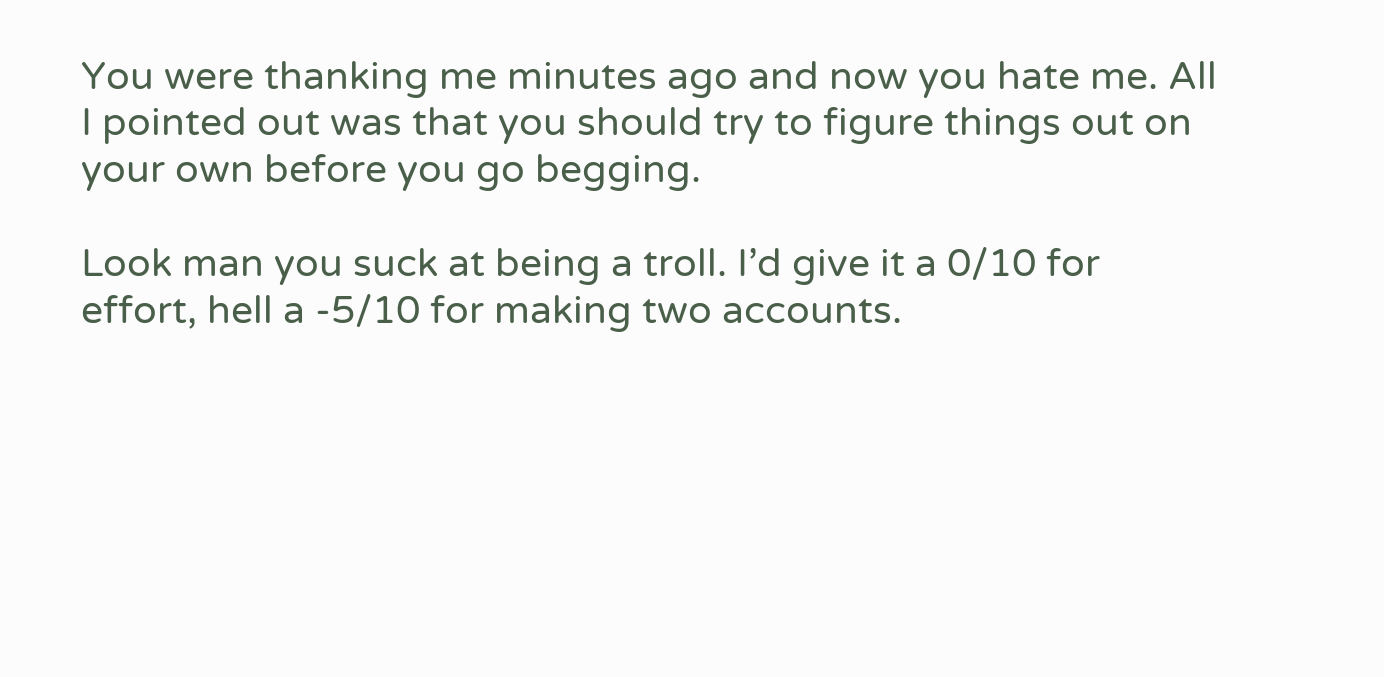You were thanking me minutes ago and now you hate me. All I pointed out was that you should try to figure things out on your own before you go begging.

Look man you suck at being a troll. I’d give it a 0/10 for effort, hell a -5/10 for making two accounts.